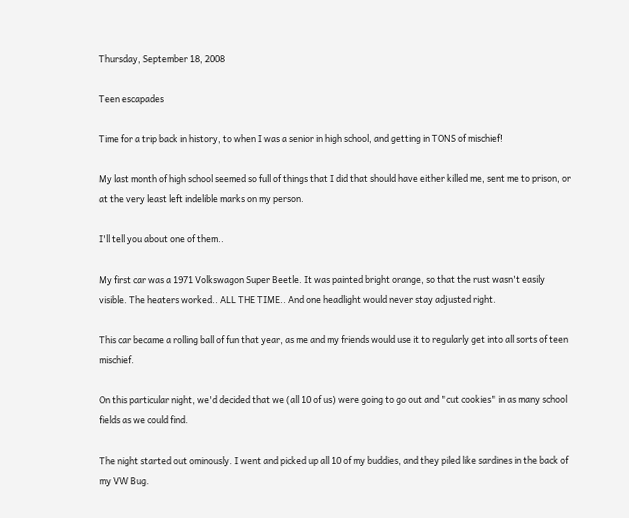Thursday, September 18, 2008

Teen escapades

Time for a trip back in history, to when I was a senior in high school, and getting in TONS of mischief!

My last month of high school seemed so full of things that I did that should have either killed me, sent me to prison, or at the very least left indelible marks on my person.

I'll tell you about one of them..

My first car was a 1971 Volkswagon Super Beetle. It was painted bright orange, so that the rust wasn't easily visible. The heaters worked.. ALL THE TIME.. And one headlight would never stay adjusted right.

This car became a rolling ball of fun that year, as me and my friends would use it to regularly get into all sorts of teen mischief.

On this particular night, we'd decided that we (all 10 of us) were going to go out and "cut cookies" in as many school fields as we could find.

The night started out ominously. I went and picked up all 10 of my buddies, and they piled like sardines in the back of my VW Bug.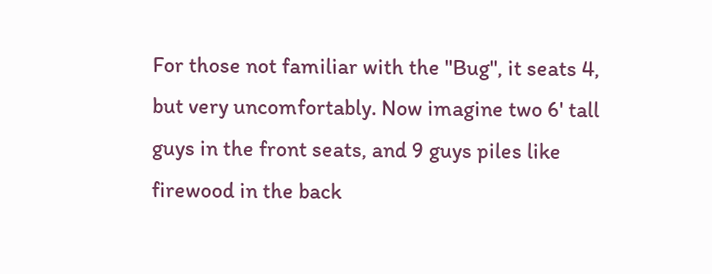For those not familiar with the "Bug", it seats 4, but very uncomfortably. Now imagine two 6' tall guys in the front seats, and 9 guys piles like firewood in the back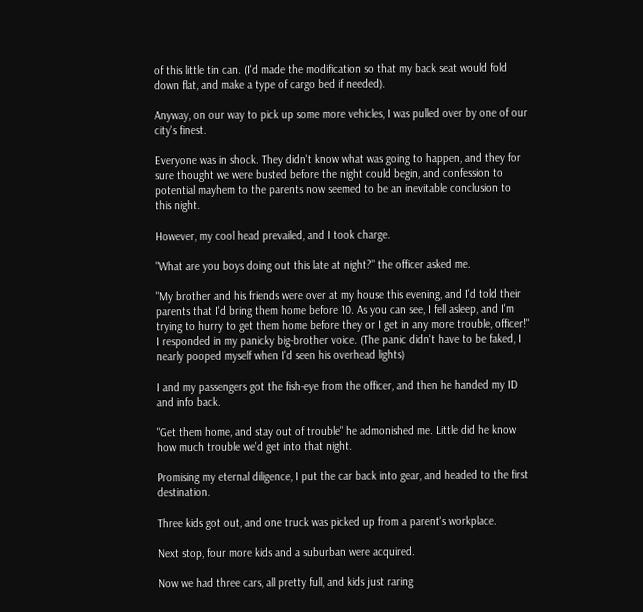of this little tin can. (I'd made the modification so that my back seat would fold down flat, and make a type of cargo bed if needed).

Anyway, on our way to pick up some more vehicles, I was pulled over by one of our city's finest.

Everyone was in shock. They didn't know what was going to happen, and they for sure thought we were busted before the night could begin, and confession to potential mayhem to the parents now seemed to be an inevitable conclusion to this night.

However, my cool head prevailed, and I took charge.

"What are you boys doing out this late at night?" the officer asked me.

"My brother and his friends were over at my house this evening, and I'd told their parents that I'd bring them home before 10. As you can see, I fell asleep, and I'm trying to hurry to get them home before they or I get in any more trouble, officer!" I responded in my panicky big-brother voice. (The panic didn't have to be faked, I nearly pooped myself when I'd seen his overhead lights)

I and my passengers got the fish-eye from the officer, and then he handed my ID and info back.

"Get them home, and stay out of trouble" he admonished me. Little did he know how much trouble we'd get into that night.

Promising my eternal diligence, I put the car back into gear, and headed to the first destination.

Three kids got out, and one truck was picked up from a parent's workplace.

Next stop, four more kids and a suburban were acquired.

Now we had three cars, all pretty full, and kids just raring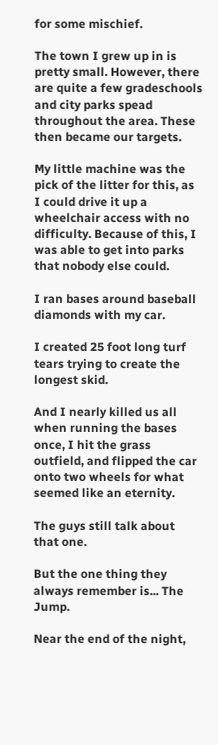for some mischief.

The town I grew up in is pretty small. However, there are quite a few gradeschools and city parks spead throughout the area. These then became our targets.

My little machine was the pick of the litter for this, as I could drive it up a wheelchair access with no difficulty. Because of this, I was able to get into parks that nobody else could.

I ran bases around baseball diamonds with my car.

I created 25 foot long turf tears trying to create the longest skid.

And I nearly killed us all when running the bases once, I hit the grass outfield, and flipped the car onto two wheels for what seemed like an eternity.

The guys still talk about that one.

But the one thing they always remember is... The Jump.

Near the end of the night,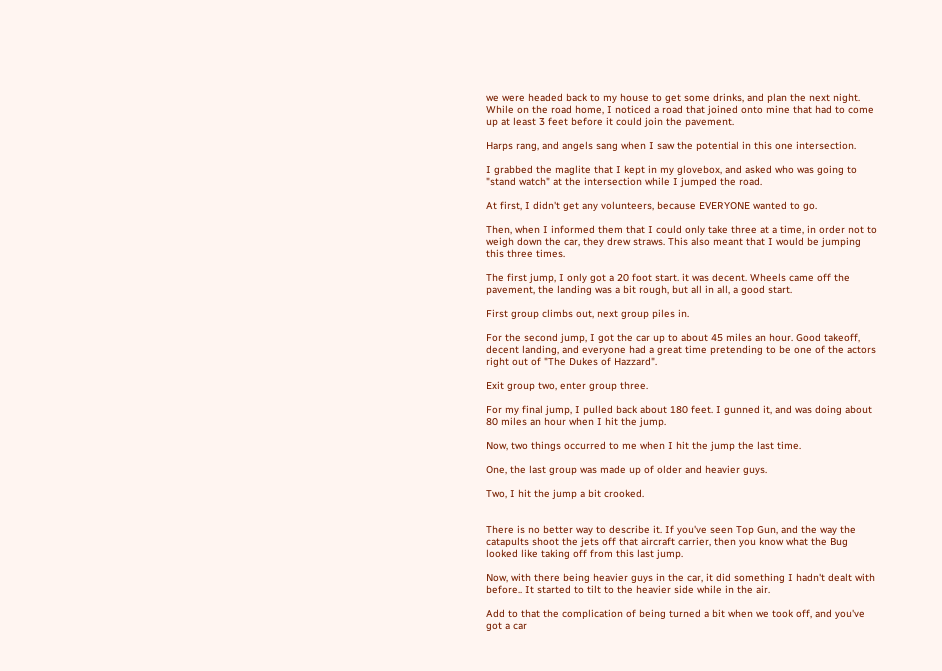we were headed back to my house to get some drinks, and plan the next night. While on the road home, I noticed a road that joined onto mine that had to come up at least 3 feet before it could join the pavement.

Harps rang, and angels sang when I saw the potential in this one intersection.

I grabbed the maglite that I kept in my glovebox, and asked who was going to "stand watch" at the intersection while I jumped the road.

At first, I didn't get any volunteers, because EVERYONE wanted to go.

Then, when I informed them that I could only take three at a time, in order not to weigh down the car, they drew straws. This also meant that I would be jumping this three times.

The first jump, I only got a 20 foot start. it was decent. Wheels came off the pavement, the landing was a bit rough, but all in all, a good start.

First group climbs out, next group piles in.

For the second jump, I got the car up to about 45 miles an hour. Good takeoff, decent landing, and everyone had a great time pretending to be one of the actors right out of "The Dukes of Hazzard".

Exit group two, enter group three.

For my final jump, I pulled back about 180 feet. I gunned it, and was doing about 80 miles an hour when I hit the jump.

Now, two things occurred to me when I hit the jump the last time.

One, the last group was made up of older and heavier guys.

Two, I hit the jump a bit crooked.


There is no better way to describe it. If you've seen Top Gun, and the way the catapults shoot the jets off that aircraft carrier, then you know what the Bug looked like taking off from this last jump.

Now, with there being heavier guys in the car, it did something I hadn't dealt with before.. It started to tilt to the heavier side while in the air.

Add to that the complication of being turned a bit when we took off, and you've got a car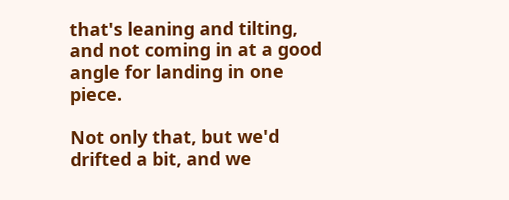that's leaning and tilting, and not coming in at a good angle for landing in one piece.

Not only that, but we'd drifted a bit, and we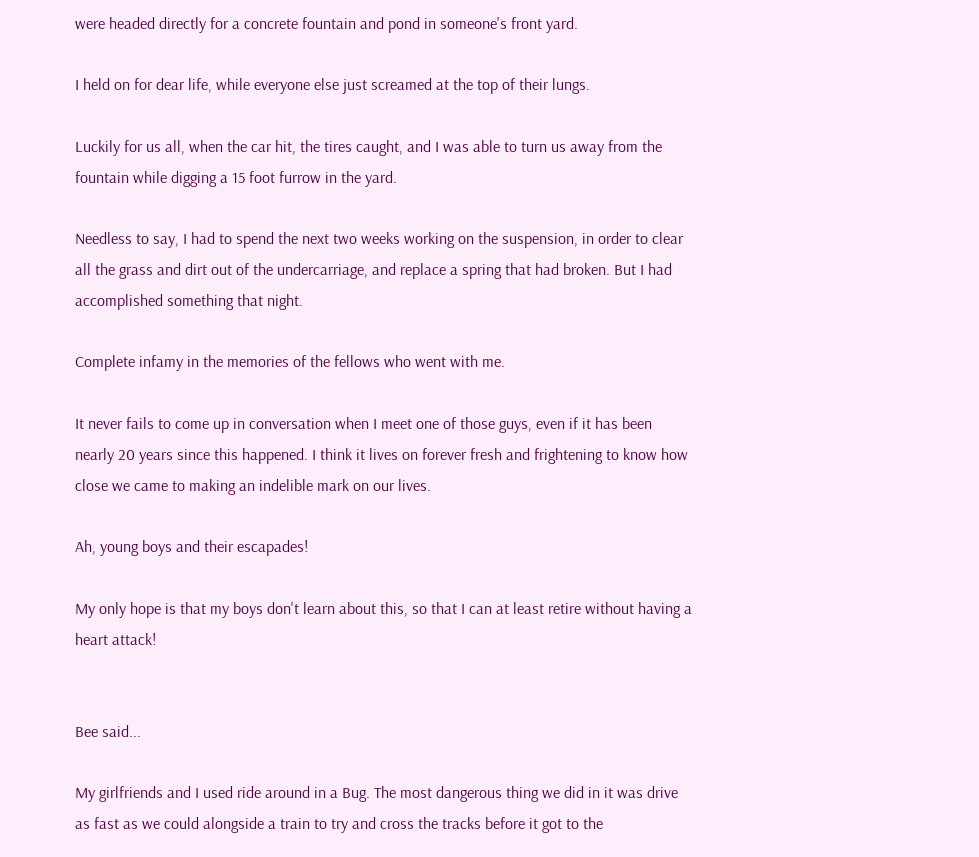were headed directly for a concrete fountain and pond in someone's front yard.

I held on for dear life, while everyone else just screamed at the top of their lungs.

Luckily for us all, when the car hit, the tires caught, and I was able to turn us away from the fountain while digging a 15 foot furrow in the yard.

Needless to say, I had to spend the next two weeks working on the suspension, in order to clear all the grass and dirt out of the undercarriage, and replace a spring that had broken. But I had accomplished something that night.

Complete infamy in the memories of the fellows who went with me.

It never fails to come up in conversation when I meet one of those guys, even if it has been nearly 20 years since this happened. I think it lives on forever fresh and frightening to know how close we came to making an indelible mark on our lives.

Ah, young boys and their escapades!

My only hope is that my boys don't learn about this, so that I can at least retire without having a heart attack!


Bee said...

My girlfriends and I used ride around in a Bug. The most dangerous thing we did in it was drive as fast as we could alongside a train to try and cross the tracks before it got to the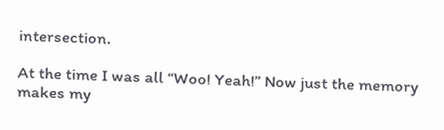intersection.

At the time I was all “Woo! Yeah!” Now just the memory makes my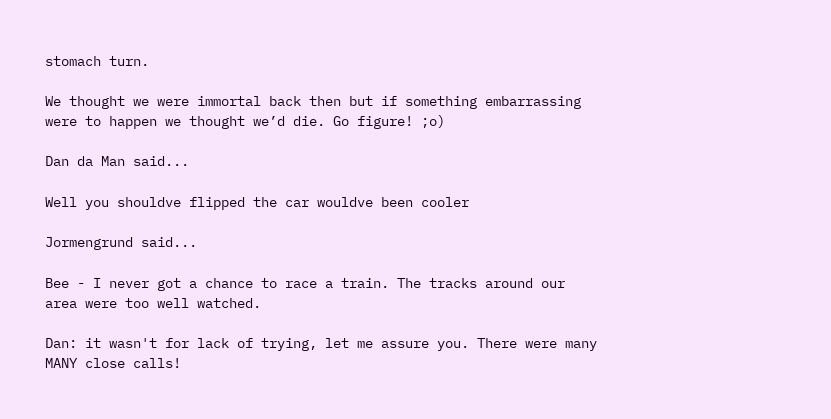stomach turn.

We thought we were immortal back then but if something embarrassing were to happen we thought we’d die. Go figure! ;o)

Dan da Man said...

Well you shouldve flipped the car wouldve been cooler

Jormengrund said...

Bee - I never got a chance to race a train. The tracks around our area were too well watched.

Dan: it wasn't for lack of trying, let me assure you. There were many MANY close calls!